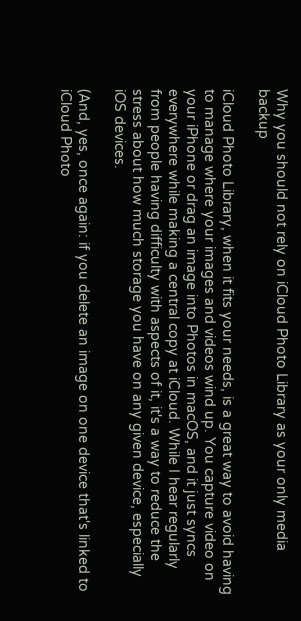Why you should not rely on iCloud Photo Library as your only media backup

iCloud Photo Library, when it fits your needs, is a great way to avoid having to manage where your images and videos wind up. You capture video on your iPhone or drag an image into Photos in macOS, and it just syncs everywhere while making a central copy at iCloud. While I hear regularly from people having difficulty with aspects of it, it's a way to reduce the stress about how much storage you have on any given device, especially iOS devices.

(And, yes, once again: if you delete an image on one device that's linked to iCloud Photo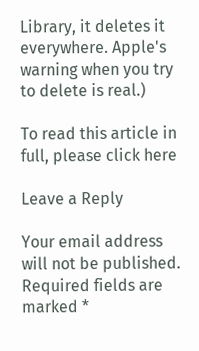Library, it deletes it everywhere. Apple's warning when you try to delete is real.)

To read this article in full, please click here

Leave a Reply

Your email address will not be published. Required fields are marked *